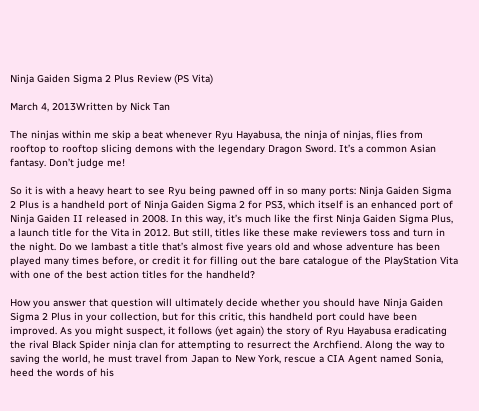Ninja Gaiden Sigma 2 Plus Review (PS Vita)

March 4, 2013Written by Nick Tan

The ninjas within me skip a beat whenever Ryu Hayabusa, the ninja of ninjas, flies from rooftop to rooftop slicing demons with the legendary Dragon Sword. It’s a common Asian fantasy. Don’t judge me!

So it is with a heavy heart to see Ryu being pawned off in so many ports: Ninja Gaiden Sigma 2 Plus is a handheld port of Ninja Gaiden Sigma 2 for PS3, which itself is an enhanced port of Ninja Gaiden II released in 2008. In this way, it’s much like the first Ninja Gaiden Sigma Plus, a launch title for the Vita in 2012. But still, titles like these make reviewers toss and turn in the night. Do we lambast a title that’s almost five years old and whose adventure has been played many times before, or credit it for filling out the bare catalogue of the PlayStation Vita with one of the best action titles for the handheld?

How you answer that question will ultimately decide whether you should have Ninja Gaiden Sigma 2 Plus in your collection, but for this critic, this handheld port could have been improved. As you might suspect, it follows (yet again) the story of Ryu Hayabusa eradicating the rival Black Spider ninja clan for attempting to resurrect the Archfiend. Along the way to saving the world, he must travel from Japan to New York, rescue a CIA Agent named Sonia, heed the words of his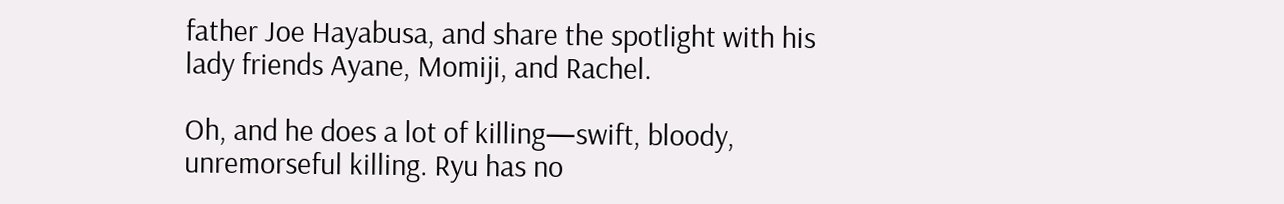father Joe Hayabusa, and share the spotlight with his lady friends Ayane, Momiji, and Rachel.

Oh, and he does a lot of killing—swift, bloody, unremorseful killing. Ryu has no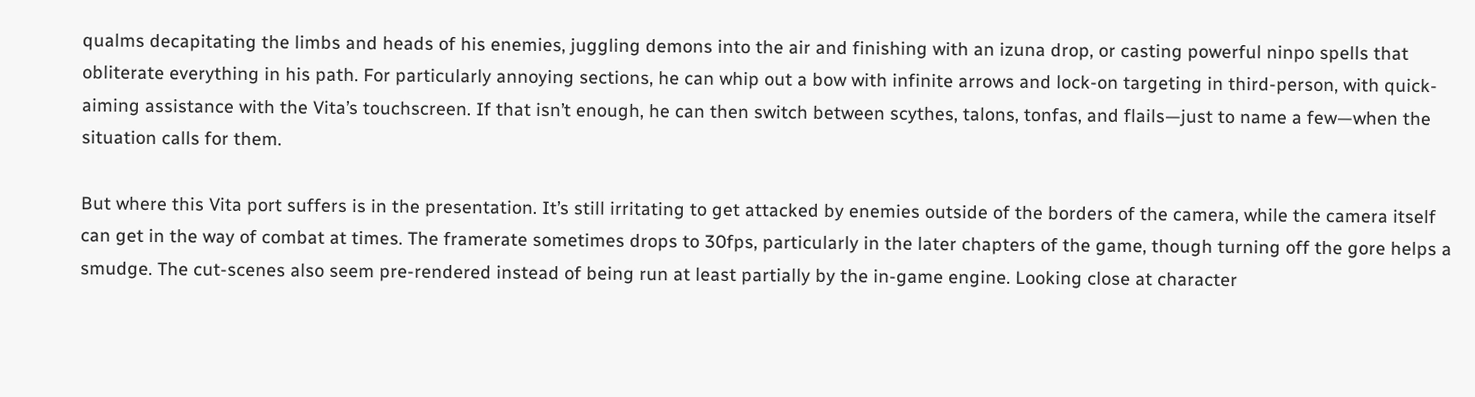qualms decapitating the limbs and heads of his enemies, juggling demons into the air and finishing with an izuna drop, or casting powerful ninpo spells that obliterate everything in his path. For particularly annoying sections, he can whip out a bow with infinite arrows and lock-on targeting in third-person, with quick-aiming assistance with the Vita’s touchscreen. If that isn’t enough, he can then switch between scythes, talons, tonfas, and flails—just to name a few—when the situation calls for them.

But where this Vita port suffers is in the presentation. It’s still irritating to get attacked by enemies outside of the borders of the camera, while the camera itself can get in the way of combat at times. The framerate sometimes drops to 30fps, particularly in the later chapters of the game, though turning off the gore helps a smudge. The cut-scenes also seem pre-rendered instead of being run at least partially by the in-game engine. Looking close at character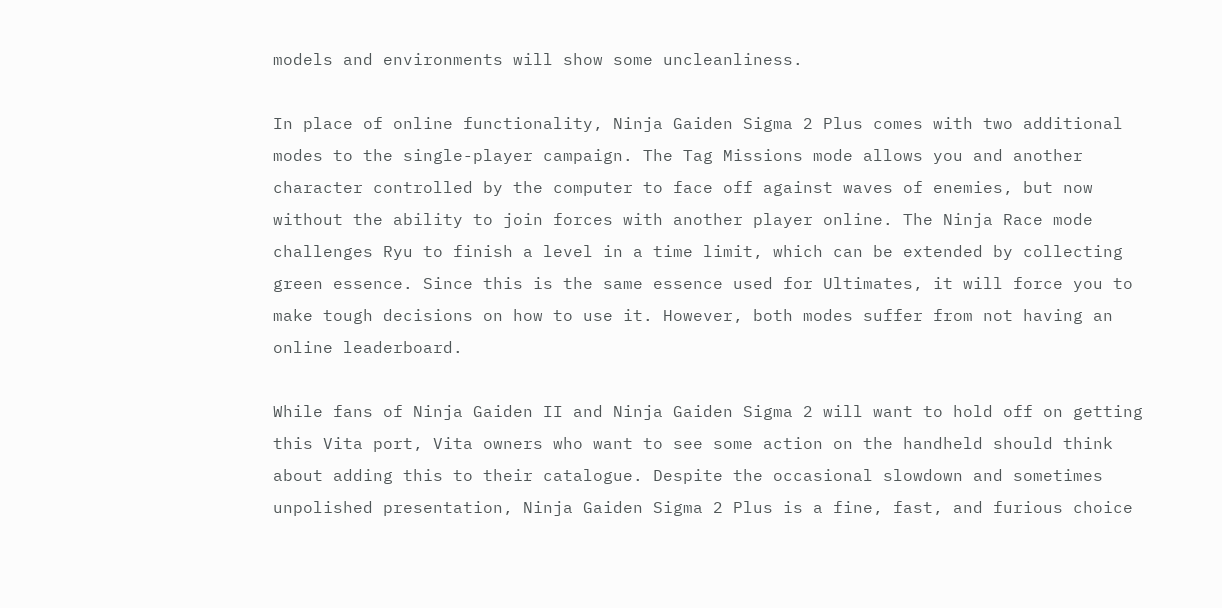models and environments will show some uncleanliness.

In place of online functionality, Ninja Gaiden Sigma 2 Plus comes with two additional modes to the single-player campaign. The Tag Missions mode allows you and another character controlled by the computer to face off against waves of enemies, but now without the ability to join forces with another player online. The Ninja Race mode challenges Ryu to finish a level in a time limit, which can be extended by collecting green essence. Since this is the same essence used for Ultimates, it will force you to make tough decisions on how to use it. However, both modes suffer from not having an online leaderboard.

While fans of Ninja Gaiden II and Ninja Gaiden Sigma 2 will want to hold off on getting this Vita port, Vita owners who want to see some action on the handheld should think about adding this to their catalogue. Despite the occasional slowdown and sometimes unpolished presentation, Ninja Gaiden Sigma 2 Plus is a fine, fast, and furious choice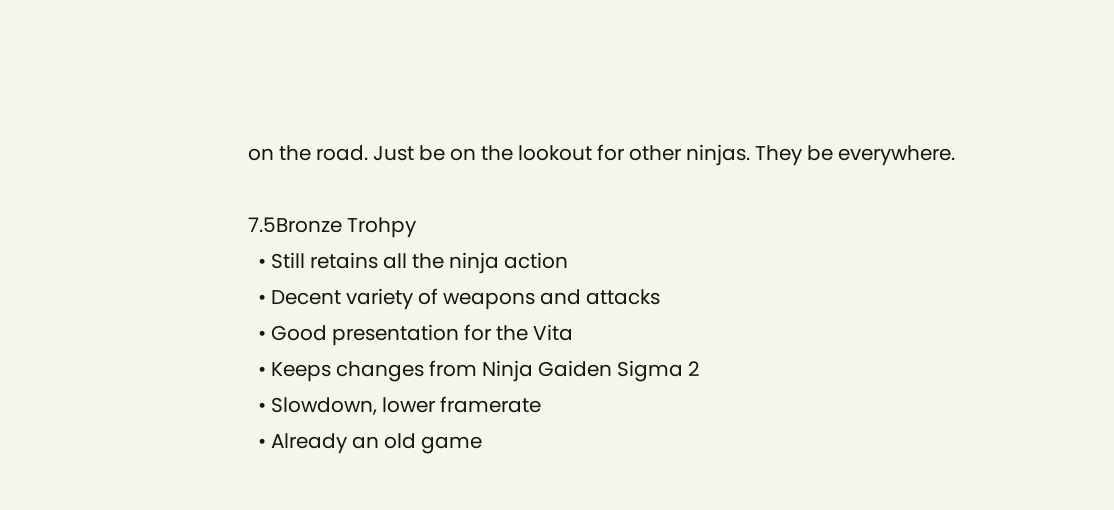on the road. Just be on the lookout for other ninjas. They be everywhere.

7.5Bronze Trohpy
  • Still retains all the ninja action
  • Decent variety of weapons and attacks
  • Good presentation for the Vita
  • Keeps changes from Ninja Gaiden Sigma 2
  • Slowdown, lower framerate
  • Already an old game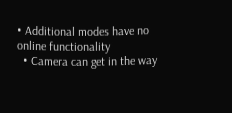• Additional modes have no online functionality
  • Camera can get in the way